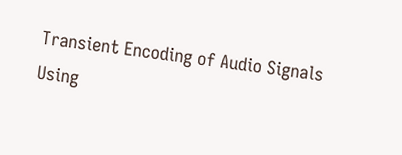Transient Encoding of Audio Signals Using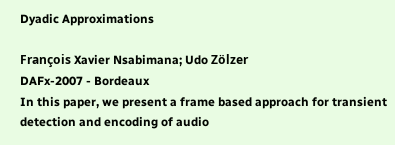Dyadic Approximations

François Xavier Nsabimana; Udo Zölzer
DAFx-2007 - Bordeaux
In this paper, we present a frame based approach for transient detection and encoding of audio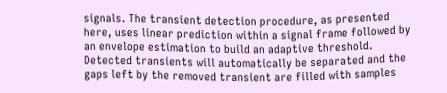signals. The transient detection procedure, as presented here, uses linear prediction within a signal frame followed by an envelope estimation to build an adaptive threshold. Detected transients will automatically be separated and the gaps left by the removed transient are filled with samples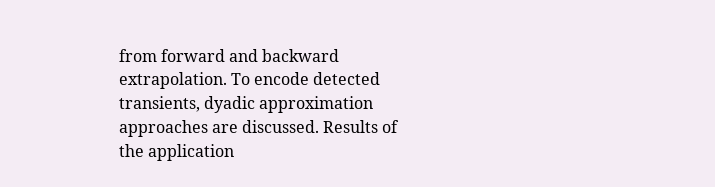from forward and backward extrapolation. To encode detected transients, dyadic approximation approaches are discussed. Results of the application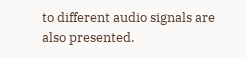to different audio signals are also presented.